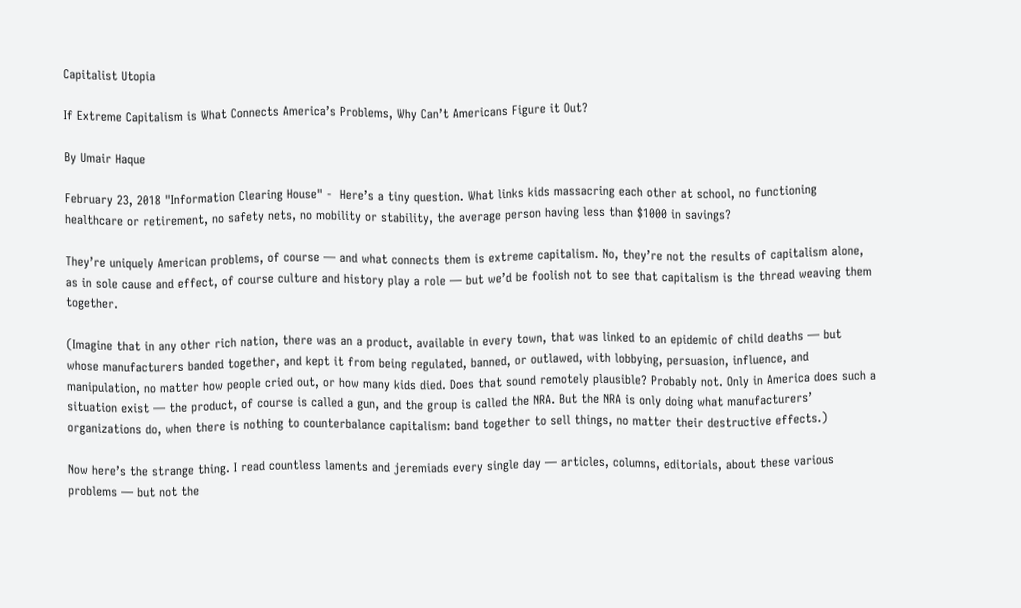Capitalist Utopia

If Extreme Capitalism is What Connects America’s Problems, Why Can’t Americans Figure it Out?

By Umair Haque

February 23, 2018 "Information Clearing House" -  Here’s a tiny question. What links kids massacring each other at school, no functioning healthcare or retirement, no safety nets, no mobility or stability, the average person having less than $1000 in savings?

They’re uniquely American problems, of course — and what connects them is extreme capitalism. No, they’re not the results of capitalism alone, as in sole cause and effect, of course culture and history play a role — but we’d be foolish not to see that capitalism is the thread weaving them together.

(Imagine that in any other rich nation, there was an a product, available in every town, that was linked to an epidemic of child deaths — but whose manufacturers banded together, and kept it from being regulated, banned, or outlawed, with lobbying, persuasion, influence, and manipulation, no matter how people cried out, or how many kids died. Does that sound remotely plausible? Probably not. Only in America does such a situation exist — the product, of course is called a gun, and the group is called the NRA. But the NRA is only doing what manufacturers’ organizations do, when there is nothing to counterbalance capitalism: band together to sell things, no matter their destructive effects.)

Now here’s the strange thing. I read countless laments and jeremiads every single day — articles, columns, editorials, about these various problems — but not the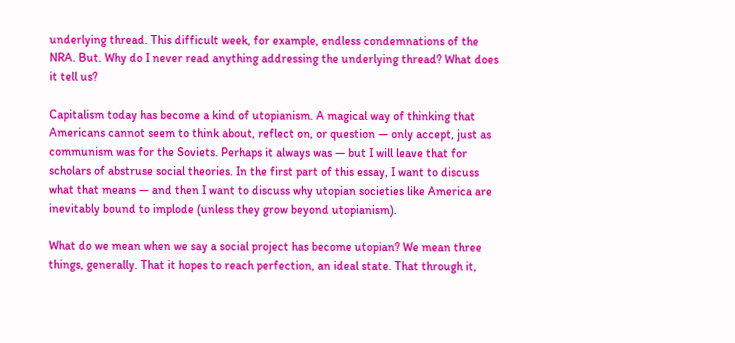underlying thread. This difficult week, for example, endless condemnations of the NRA. But. Why do I never read anything addressing the underlying thread? What does it tell us?

Capitalism today has become a kind of utopianism. A magical way of thinking that Americans cannot seem to think about, reflect on, or question — only accept, just as communism was for the Soviets. Perhaps it always was — but I will leave that for scholars of abstruse social theories. In the first part of this essay, I want to discuss what that means — and then I want to discuss why utopian societies like America are inevitably bound to implode (unless they grow beyond utopianism).

What do we mean when we say a social project has become utopian? We mean three things, generally. That it hopes to reach perfection, an ideal state. That through it,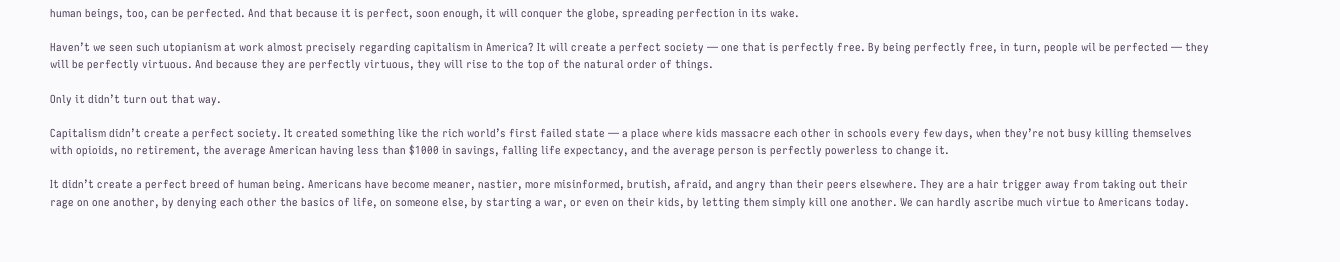human beings, too, can be perfected. And that because it is perfect, soon enough, it will conquer the globe, spreading perfection in its wake.

Haven’t we seen such utopianism at work almost precisely regarding capitalism in America? It will create a perfect society — one that is perfectly free. By being perfectly free, in turn, people wil be perfected — they will be perfectly virtuous. And because they are perfectly virtuous, they will rise to the top of the natural order of things.

Only it didn’t turn out that way.

Capitalism didn’t create a perfect society. It created something like the rich world’s first failed state — a place where kids massacre each other in schools every few days, when they’re not busy killing themselves with opioids, no retirement, the average American having less than $1000 in savings, falling life expectancy, and the average person is perfectly powerless to change it.

It didn’t create a perfect breed of human being. Americans have become meaner, nastier, more misinformed, brutish, afraid, and angry than their peers elsewhere. They are a hair trigger away from taking out their rage on one another, by denying each other the basics of life, on someone else, by starting a war, or even on their kids, by letting them simply kill one another. We can hardly ascribe much virtue to Americans today.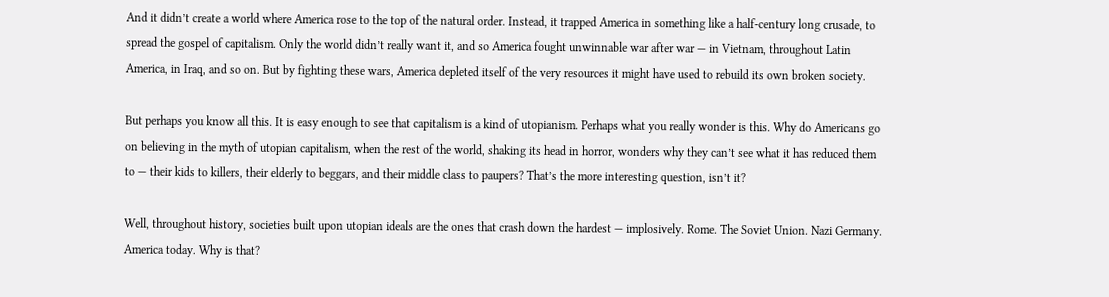And it didn’t create a world where America rose to the top of the natural order. Instead, it trapped America in something like a half-century long crusade, to spread the gospel of capitalism. Only the world didn’t really want it, and so America fought unwinnable war after war — in Vietnam, throughout Latin America, in Iraq, and so on. But by fighting these wars, America depleted itself of the very resources it might have used to rebuild its own broken society.

But perhaps you know all this. It is easy enough to see that capitalism is a kind of utopianism. Perhaps what you really wonder is this. Why do Americans go on believing in the myth of utopian capitalism, when the rest of the world, shaking its head in horror, wonders why they can’t see what it has reduced them to — their kids to killers, their elderly to beggars, and their middle class to paupers? That’s the more interesting question, isn’t it?

Well, throughout history, societies built upon utopian ideals are the ones that crash down the hardest — implosively. Rome. The Soviet Union. Nazi Germany. America today. Why is that?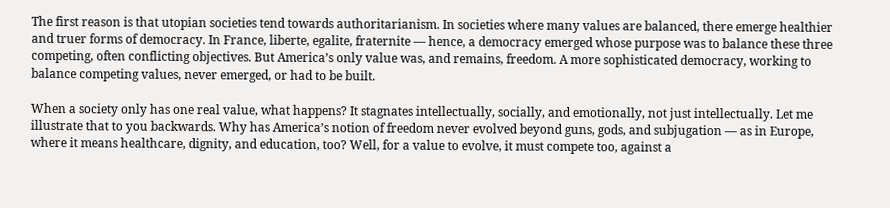The first reason is that utopian societies tend towards authoritarianism. In societies where many values are balanced, there emerge healthier and truer forms of democracy. In France, liberte, egalite, fraternite — hence, a democracy emerged whose purpose was to balance these three competing, often conflicting objectives. But America’s only value was, and remains, freedom. A more sophisticated democracy, working to balance competing values, never emerged, or had to be built.

When a society only has one real value, what happens? It stagnates intellectually, socially, and emotionally, not just intellectually. Let me illustrate that to you backwards. Why has America’s notion of freedom never evolved beyond guns, gods, and subjugation — as in Europe, where it means healthcare, dignity, and education, too? Well, for a value to evolve, it must compete too, against a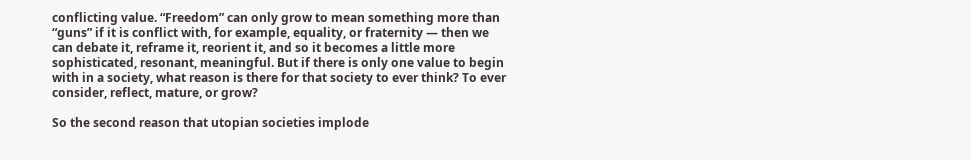conflicting value. “Freedom” can only grow to mean something more than “guns” if it is conflict with, for example, equality, or fraternity — then we can debate it, reframe it, reorient it, and so it becomes a little more sophisticated, resonant, meaningful. But if there is only one value to begin with in a society, what reason is there for that society to ever think? To ever consider, reflect, mature, or grow?

So the second reason that utopian societies implode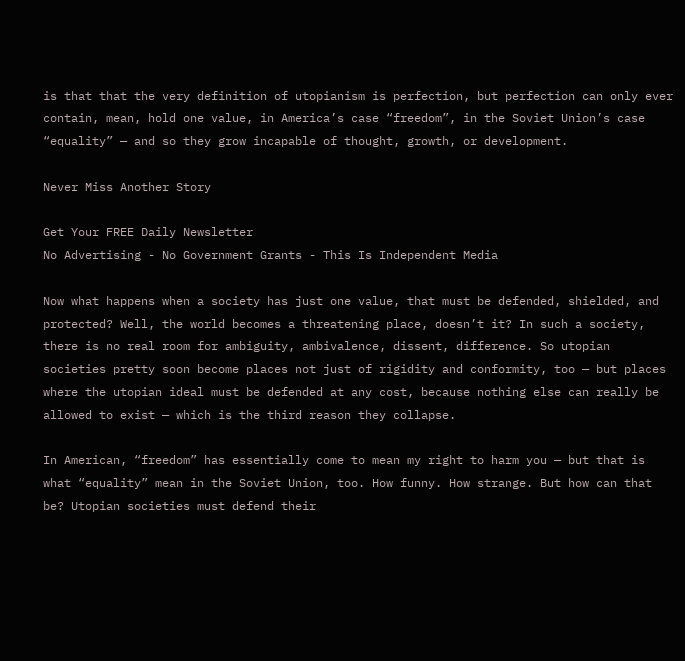is that that the very definition of utopianism is perfection, but perfection can only ever contain, mean, hold one value, in America’s case “freedom”, in the Soviet Union’s case “equality” — and so they grow incapable of thought, growth, or development.

Never Miss Another Story

Get Your FREE Daily Newsletter
No Advertising - No Government Grants - This Is Independent Media

Now what happens when a society has just one value, that must be defended, shielded, and protected? Well, the world becomes a threatening place, doesn’t it? In such a society, there is no real room for ambiguity, ambivalence, dissent, difference. So utopian societies pretty soon become places not just of rigidity and conformity, too — but places where the utopian ideal must be defended at any cost, because nothing else can really be allowed to exist — which is the third reason they collapse.

In American, “freedom” has essentially come to mean my right to harm you — but that is what “equality” mean in the Soviet Union, too. How funny. How strange. But how can that be? Utopian societies must defend their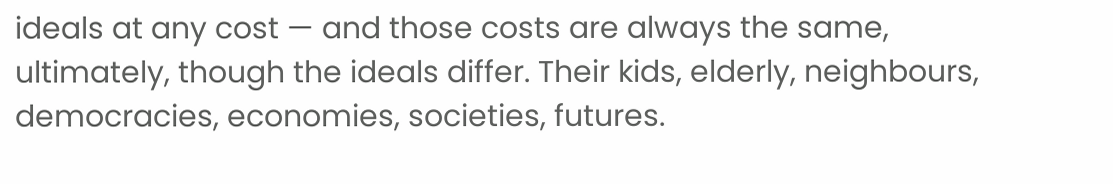ideals at any cost — and those costs are always the same, ultimately, though the ideals differ. Their kids, elderly, neighbours, democracies, economies, societies, futures.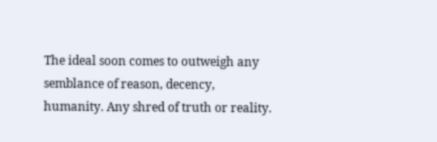The ideal soon comes to outweigh any semblance of reason, decency, humanity. Any shred of truth or reality.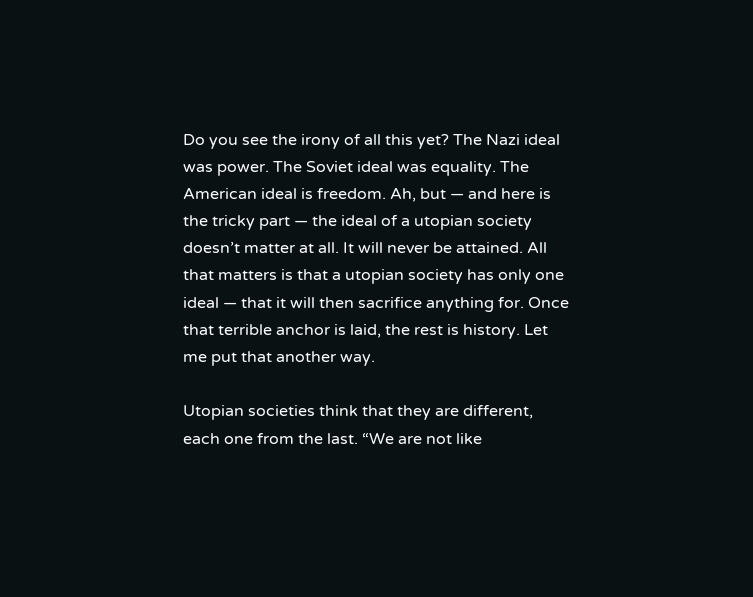Do you see the irony of all this yet? The Nazi ideal was power. The Soviet ideal was equality. The American ideal is freedom. Ah, but — and here is the tricky part — the ideal of a utopian society doesn’t matter at all. It will never be attained. All that matters is that a utopian society has only one ideal — that it will then sacrifice anything for. Once that terrible anchor is laid, the rest is history. Let me put that another way.

Utopian societies think that they are different, each one from the last. “We are not like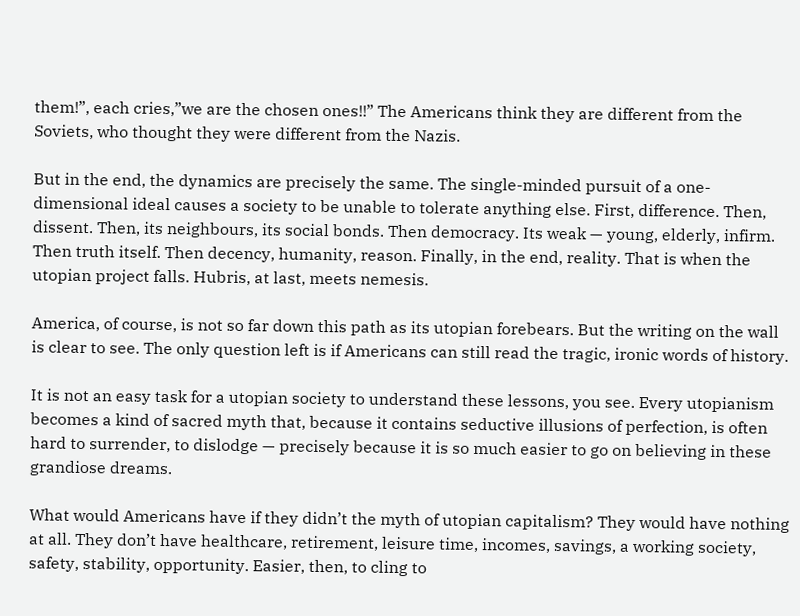them!”, each cries,”we are the chosen ones!!” The Americans think they are different from the Soviets, who thought they were different from the Nazis.

But in the end, the dynamics are precisely the same. The single-minded pursuit of a one-dimensional ideal causes a society to be unable to tolerate anything else. First, difference. Then, dissent. Then, its neighbours, its social bonds. Then democracy. Its weak — young, elderly, infirm. Then truth itself. Then decency, humanity, reason. Finally, in the end, reality. That is when the utopian project falls. Hubris, at last, meets nemesis.

America, of course, is not so far down this path as its utopian forebears. But the writing on the wall is clear to see. The only question left is if Americans can still read the tragic, ironic words of history.

It is not an easy task for a utopian society to understand these lessons, you see. Every utopianism becomes a kind of sacred myth that, because it contains seductive illusions of perfection, is often hard to surrender, to dislodge — precisely because it is so much easier to go on believing in these grandiose dreams.

What would Americans have if they didn’t the myth of utopian capitalism? They would have nothing at all. They don’t have healthcare, retirement, leisure time, incomes, savings, a working society, safety, stability, opportunity. Easier, then, to cling to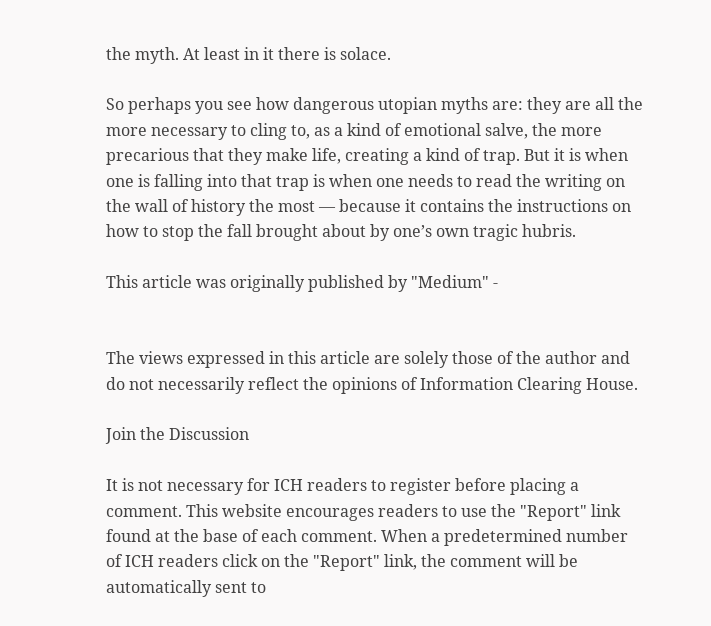the myth. At least in it there is solace.

So perhaps you see how dangerous utopian myths are: they are all the more necessary to cling to, as a kind of emotional salve, the more precarious that they make life, creating a kind of trap. But it is when one is falling into that trap is when one needs to read the writing on the wall of history the most — because it contains the instructions on how to stop the fall brought about by one’s own tragic hubris.

This article was originally published by "Medium" -


The views expressed in this article are solely those of the author and do not necessarily reflect the opinions of Information Clearing House.

Join the Discussion

It is not necessary for ICH readers to register before placing a comment. This website encourages readers to use the "Report" link found at the base of each comment. When a predetermined number of ICH readers click on the "Report" link, the comment will be automatically sent to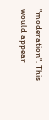"moderation". This would appear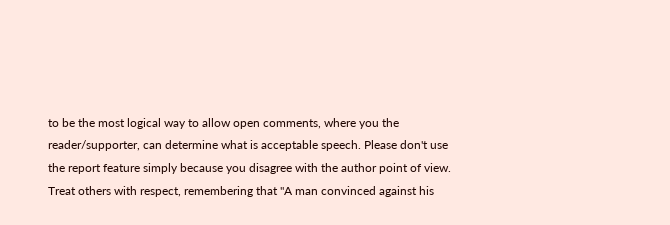to be the most logical way to allow open comments, where you the reader/supporter, can determine what is acceptable speech. Please don't use the report feature simply because you disagree with the author point of view. Treat others with respect, remembering that "A man convinced against his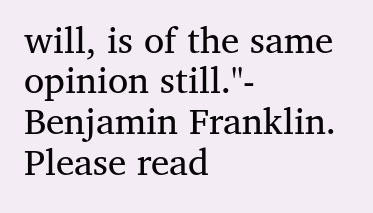will, is of the same opinion still."- Benjamin Franklin. Please read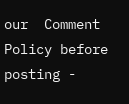our  Comment Policy before posting -